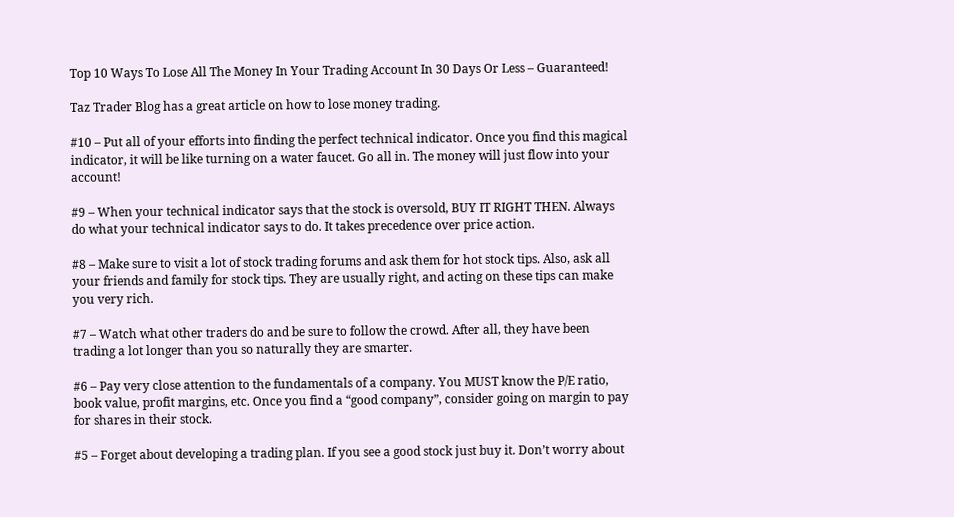Top 10 Ways To Lose All The Money In Your Trading Account In 30 Days Or Less – Guaranteed!

Taz Trader Blog has a great article on how to lose money trading.

#10 – Put all of your efforts into finding the perfect technical indicator. Once you find this magical indicator, it will be like turning on a water faucet. Go all in. The money will just flow into your account!

#9 – When your technical indicator says that the stock is oversold, BUY IT RIGHT THEN. Always do what your technical indicator says to do. It takes precedence over price action.

#8 – Make sure to visit a lot of stock trading forums and ask them for hot stock tips. Also, ask all your friends and family for stock tips. They are usually right, and acting on these tips can make you very rich.

#7 – Watch what other traders do and be sure to follow the crowd. After all, they have been trading a lot longer than you so naturally they are smarter.

#6 – Pay very close attention to the fundamentals of a company. You MUST know the P/E ratio, book value, profit margins, etc. Once you find a “good company”, consider going on margin to pay for shares in their stock.

#5 – Forget about developing a trading plan. If you see a good stock just buy it. Don’t worry about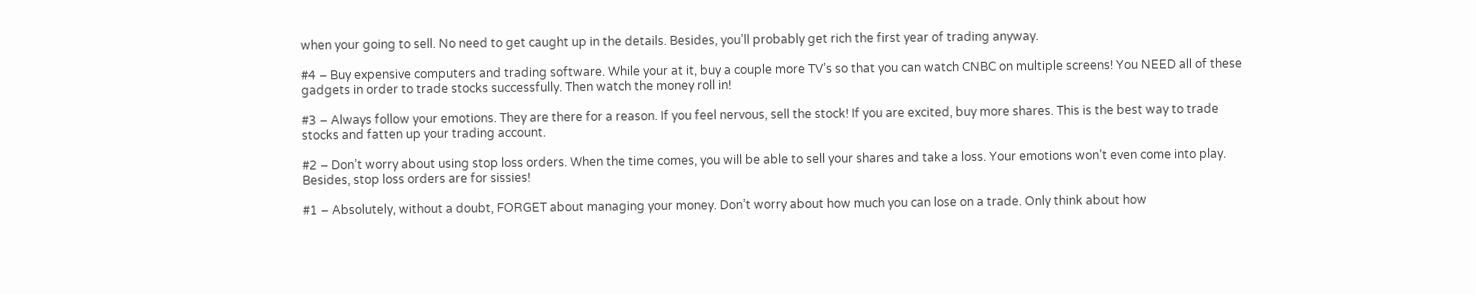when your going to sell. No need to get caught up in the details. Besides, you’ll probably get rich the first year of trading anyway.

#4 – Buy expensive computers and trading software. While your at it, buy a couple more TV’s so that you can watch CNBC on multiple screens! You NEED all of these gadgets in order to trade stocks successfully. Then watch the money roll in!

#3 – Always follow your emotions. They are there for a reason. If you feel nervous, sell the stock! If you are excited, buy more shares. This is the best way to trade stocks and fatten up your trading account.

#2 – Don’t worry about using stop loss orders. When the time comes, you will be able to sell your shares and take a loss. Your emotions won’t even come into play. Besides, stop loss orders are for sissies!

#1 – Absolutely, without a doubt, FORGET about managing your money. Don’t worry about how much you can lose on a trade. Only think about how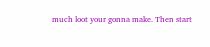much loot your gonna make. Then start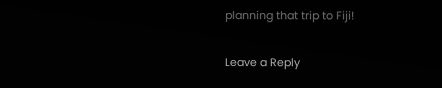planning that trip to Fiji!

Leave a Reply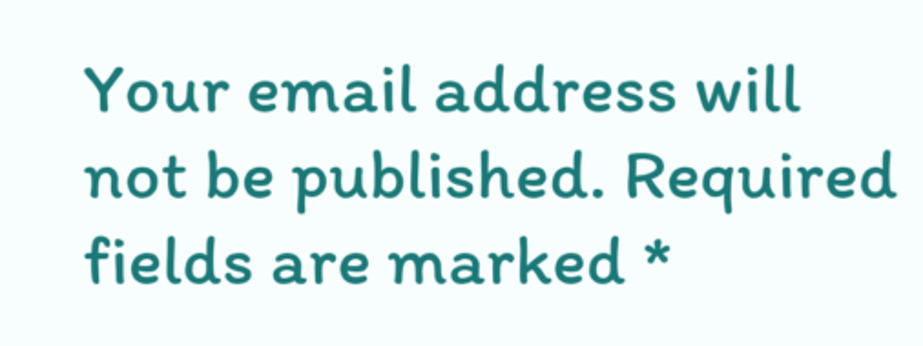Your email address will not be published. Required fields are marked *